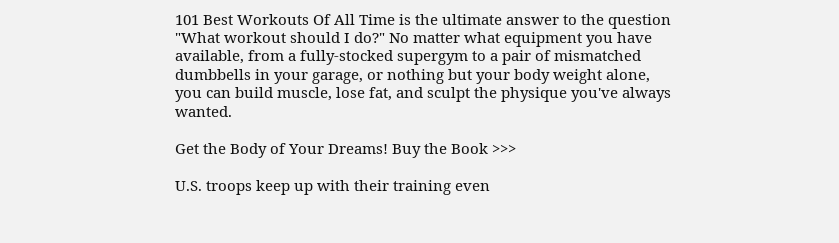101 Best Workouts Of All Time is the ultimate answer to the question "What workout should I do?" No matter what equipment you have available, from a fully-stocked supergym to a pair of mismatched dumbbells in your garage, or nothing but your body weight alone, you can build muscle, lose fat, and sculpt the physique you've always wanted.

Get the Body of Your Dreams! Buy the Book >>>

U.S. troops keep up with their training even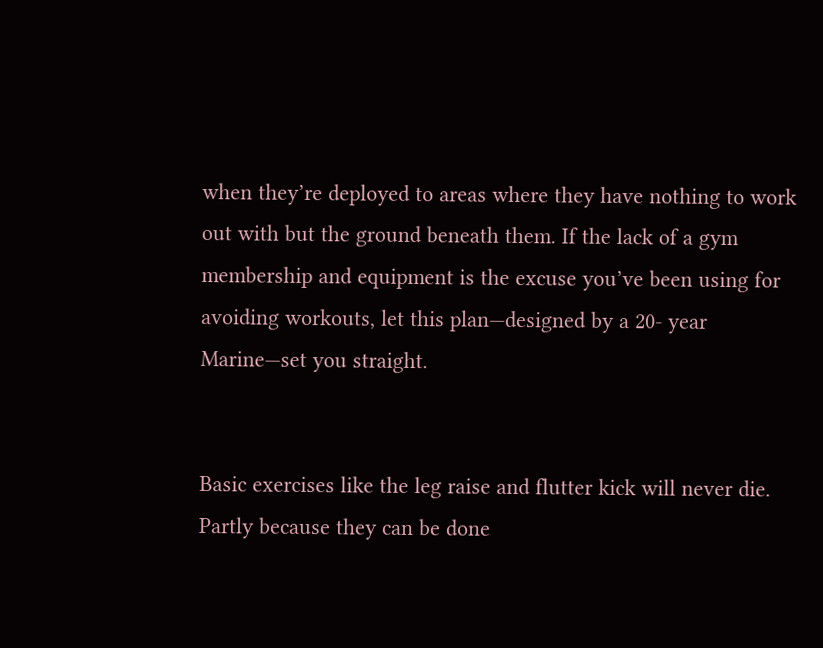when they’re deployed to areas where they have nothing to work out with but the ground beneath them. If the lack of a gym membership and equipment is the excuse you’ve been using for avoiding workouts, let this plan—designed by a 20- year Marine—set you straight.


Basic exercises like the leg raise and flutter kick will never die. Partly because they can be done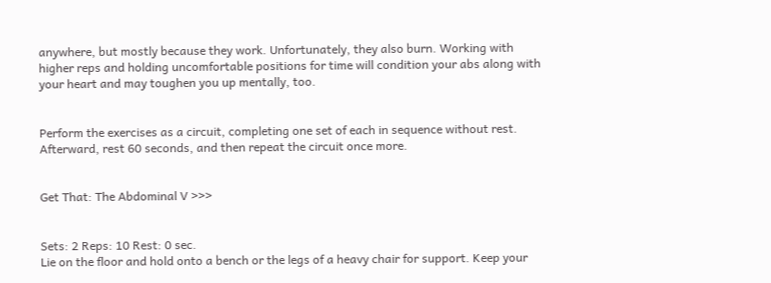anywhere, but mostly because they work. Unfortunately, they also burn. Working with higher reps and holding uncomfortable positions for time will condition your abs along with your heart and may toughen you up mentally, too.


Perform the exercises as a circuit, completing one set of each in sequence without rest. Afterward, rest 60 seconds, and then repeat the circuit once more.


Get That: The Abdominal V >>>


Sets: 2 Reps: 10 Rest: 0 sec.
Lie on the floor and hold onto a bench or the legs of a heavy chair for support. Keep your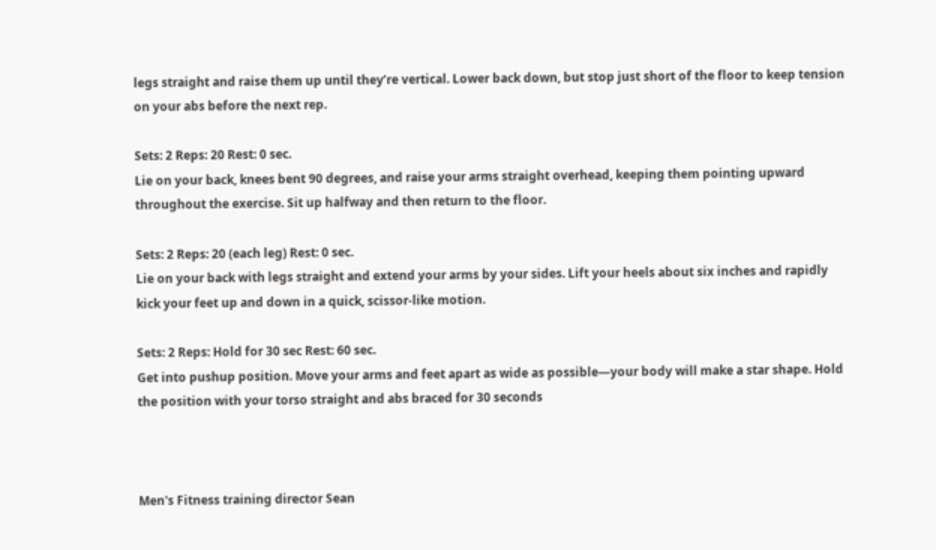legs straight and raise them up until they’re vertical. Lower back down, but stop just short of the floor to keep tension on your abs before the next rep.

Sets: 2 Reps: 20 Rest: 0 sec.
Lie on your back, knees bent 90 degrees, and raise your arms straight overhead, keeping them pointing upward throughout the exercise. Sit up halfway and then return to the floor.

Sets: 2 Reps: 20 (each leg) Rest: 0 sec.
Lie on your back with legs straight and extend your arms by your sides. Lift your heels about six inches and rapidly kick your feet up and down in a quick, scissor-like motion.

Sets: 2 Reps: Hold for 30 sec Rest: 60 sec.
Get into pushup position. Move your arms and feet apart as wide as possible—your body will make a star shape. Hold the position with your torso straight and abs braced for 30 seconds



Men's Fitness training director Sean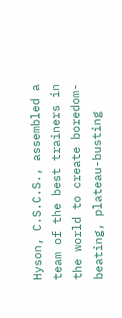Hyson, C.S.C.S., assembled a team of the best trainers in the world to create boredom-beating, plateau-busting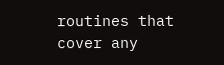routines that cover any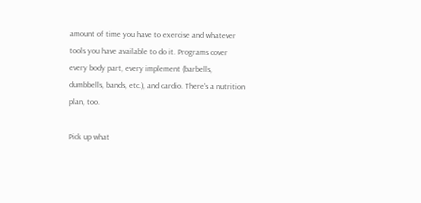amount of time you have to exercise and whatever tools you have available to do it. Programs cover every body part, every implement (barbells, dumbbells, bands, etc.), and cardio. There's a nutrition plan, too.

Pick up what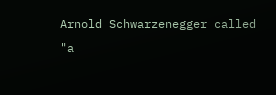Arnold Schwarzenegger called "a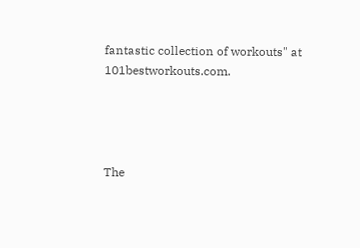fantastic collection of workouts" at 101bestworkouts.com.




The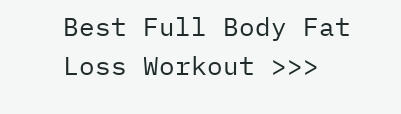Best Full Body Fat Loss Workout >>>